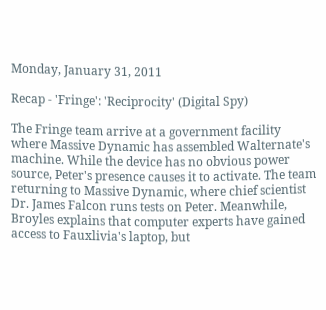Monday, January 31, 2011

Recap - 'Fringe': 'Reciprocity' (Digital Spy)

The Fringe team arrive at a government facility where Massive Dynamic has assembled Walternate's machine. While the device has no obvious power source, Peter's presence causes it to activate. The team returning to Massive Dynamic, where chief scientist Dr. James Falcon runs tests on Peter. Meanwhile, Broyles explains that computer experts have gained access to Fauxlivia's laptop, but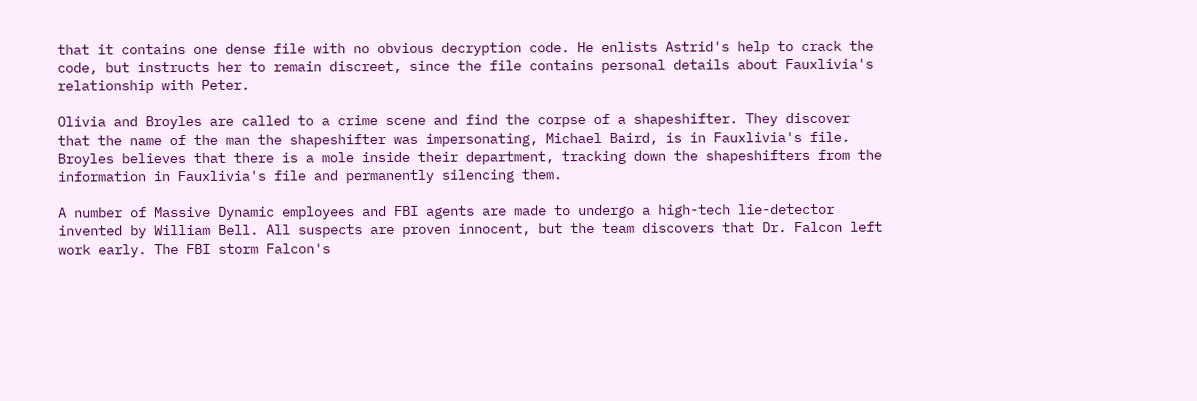that it contains one dense file with no obvious decryption code. He enlists Astrid's help to crack the code, but instructs her to remain discreet, since the file contains personal details about Fauxlivia's relationship with Peter.

Olivia and Broyles are called to a crime scene and find the corpse of a shapeshifter. They discover that the name of the man the shapeshifter was impersonating, Michael Baird, is in Fauxlivia's file. Broyles believes that there is a mole inside their department, tracking down the shapeshifters from the information in Fauxlivia's file and permanently silencing them.

A number of Massive Dynamic employees and FBI agents are made to undergo a high-tech lie-detector invented by William Bell. All suspects are proven innocent, but the team discovers that Dr. Falcon left work early. The FBI storm Falcon's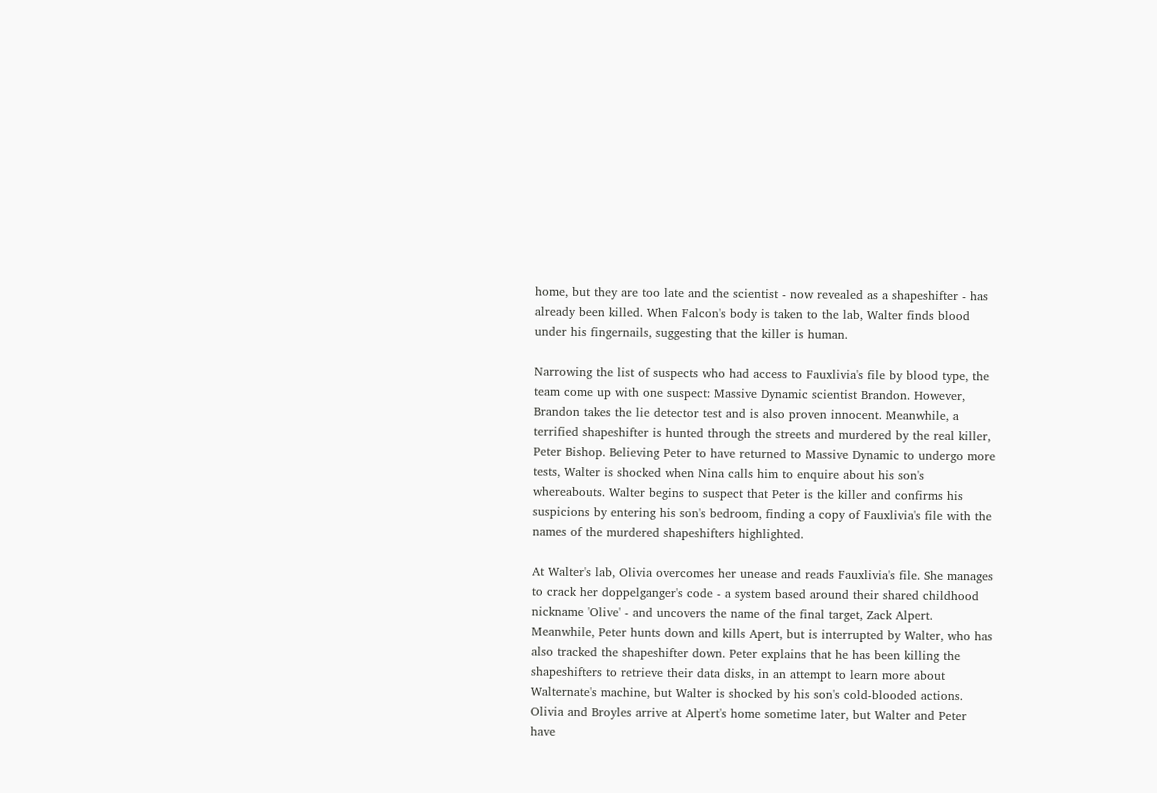home, but they are too late and the scientist - now revealed as a shapeshifter - has already been killed. When Falcon's body is taken to the lab, Walter finds blood under his fingernails, suggesting that the killer is human.

Narrowing the list of suspects who had access to Fauxlivia's file by blood type, the team come up with one suspect: Massive Dynamic scientist Brandon. However, Brandon takes the lie detector test and is also proven innocent. Meanwhile, a terrified shapeshifter is hunted through the streets and murdered by the real killer, Peter Bishop. Believing Peter to have returned to Massive Dynamic to undergo more tests, Walter is shocked when Nina calls him to enquire about his son's whereabouts. Walter begins to suspect that Peter is the killer and confirms his suspicions by entering his son's bedroom, finding a copy of Fauxlivia's file with the names of the murdered shapeshifters highlighted.

At Walter's lab, Olivia overcomes her unease and reads Fauxlivia's file. She manages to crack her doppelganger's code - a system based around their shared childhood nickname 'Olive' - and uncovers the name of the final target, Zack Alpert. Meanwhile, Peter hunts down and kills Apert, but is interrupted by Walter, who has also tracked the shapeshifter down. Peter explains that he has been killing the shapeshifters to retrieve their data disks, in an attempt to learn more about Walternate's machine, but Walter is shocked by his son's cold-blooded actions. Olivia and Broyles arrive at Alpert's home sometime later, but Walter and Peter have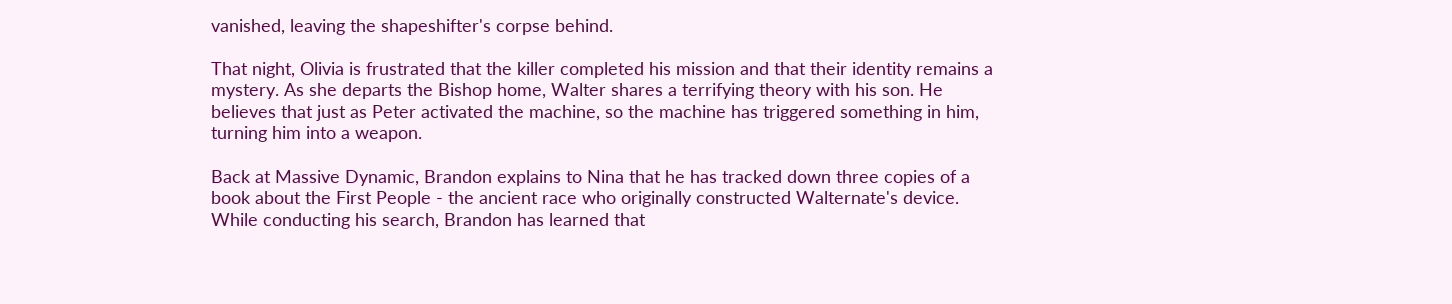vanished, leaving the shapeshifter's corpse behind.

That night, Olivia is frustrated that the killer completed his mission and that their identity remains a mystery. As she departs the Bishop home, Walter shares a terrifying theory with his son. He believes that just as Peter activated the machine, so the machine has triggered something in him, turning him into a weapon.

Back at Massive Dynamic, Brandon explains to Nina that he has tracked down three copies of a book about the First People - the ancient race who originally constructed Walternate's device. While conducting his search, Brandon has learned that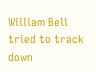William Bell tried to track down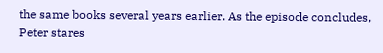the same books several years earlier. As the episode concludes, Peter stares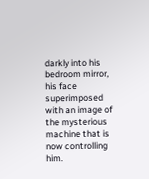darkly into his bedroom mirror, his face superimposed with an image of the mysterious machine that is now controlling him.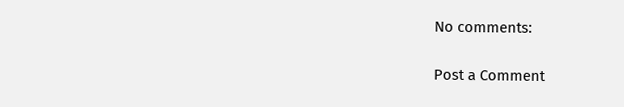No comments:

Post a Comment